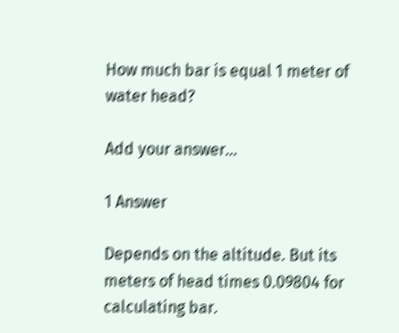How much bar is equal 1 meter of water head?

Add your answer...

1 Answer

Depends on the altitude. But its meters of head times 0.09804 for calculating bar.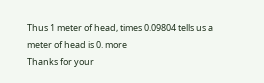Thus 1 meter of head, times 0.09804 tells us a meter of head is 0. more
Thanks for your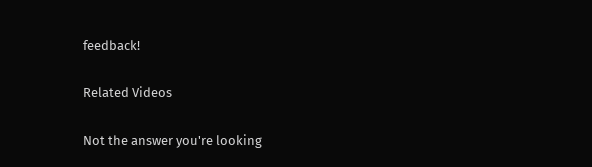feedback!

Related Videos

Not the answer you're looking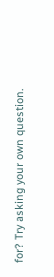for? Try asking your own question.